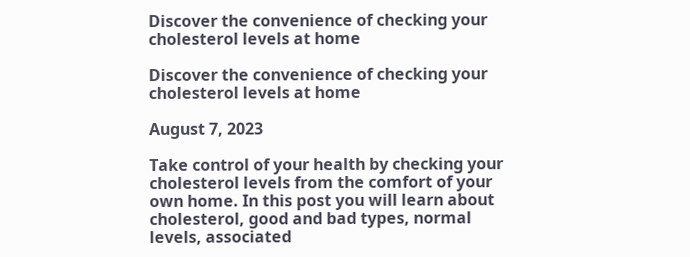Discover the convenience of checking your cholesterol levels at home

Discover the convenience of checking your cholesterol levels at home

August 7, 2023

Take control of your health by checking your cholesterol levels from the comfort of your own home. In this post you will learn about cholesterol, good and bad types, normal levels, associated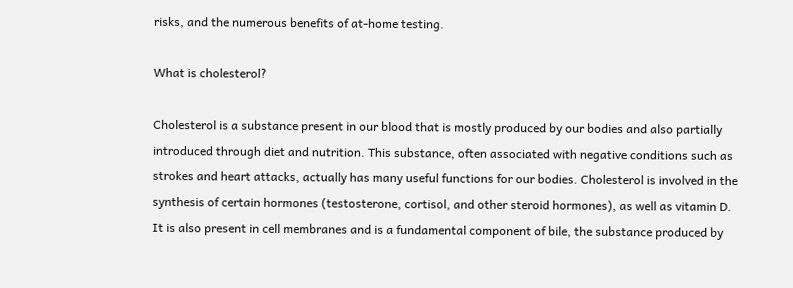risks, and the numerous benefits of at-home testing.

What is cholesterol?

Cholesterol is a substance present in our blood that is mostly produced by our bodies and also partially introduced through diet and nutrition. This substance, often associated with negative conditions such as strokes and heart attacks, actually has many useful functions for our bodies. Cholesterol is involved in the synthesis of certain hormones (testosterone, cortisol, and other steroid hormones), as well as vitamin D. It is also present in cell membranes and is a fundamental component of bile, the substance produced by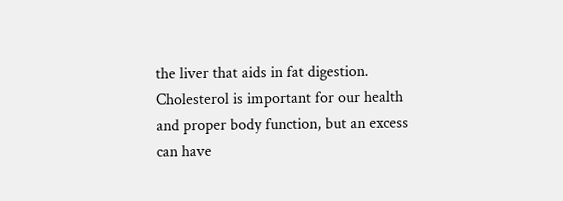the liver that aids in fat digestion. Cholesterol is important for our health and proper body function, but an excess can have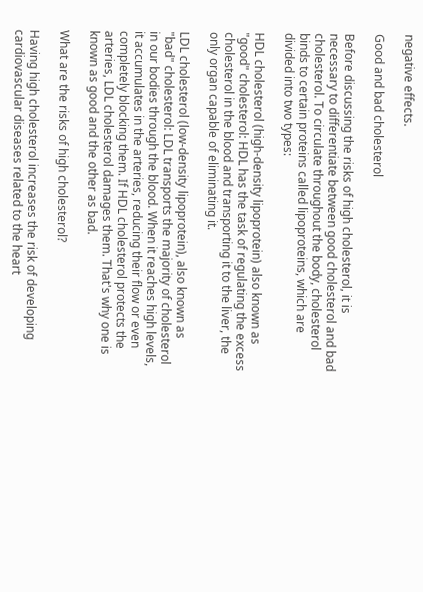negative effects.

Good and bad cholesterol

Before discussing the risks of high cholesterol, it is necessary to differentiate between good cholesterol and bad cholesterol. To circulate throughout the body, cholesterol binds to certain proteins called lipoproteins, which are divided into two types:

HDL cholesterol (high-density lipoprotein) also known as "good" cholesterol: HDL has the task of regulating the excess cholesterol in the blood and transporting it to the liver, the only organ capable of eliminating it.

LDL cholesterol (low-density lipoprotein), also known as "bad" cholesterol: LDL transports the majority of cholesterol in our bodies through the blood. When it reaches high levels, it accumulates in the arteries, reducing their flow or even completely blocking them. If HDL cholesterol protects the arteries, LDL cholesterol damages them. That's why one is known as good and the other as bad.

What are the risks of high cholesterol?

Having high cholesterol increases the risk of developing cardiovascular diseases related to the heart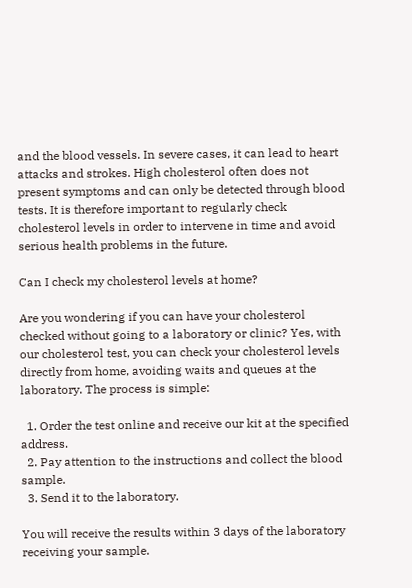and the blood vessels. In severe cases, it can lead to heart attacks and strokes. High cholesterol often does not present symptoms and can only be detected through blood tests. It is therefore important to regularly check cholesterol levels in order to intervene in time and avoid serious health problems in the future.

Can I check my cholesterol levels at home?

Are you wondering if you can have your cholesterol checked without going to a laboratory or clinic? Yes, with our cholesterol test, you can check your cholesterol levels directly from home, avoiding waits and queues at the laboratory. The process is simple:

  1. Order the test online and receive our kit at the specified address.
  2. Pay attention to the instructions and collect the blood sample.
  3. Send it to the laboratory.

You will receive the results within 3 days of the laboratory receiving your sample.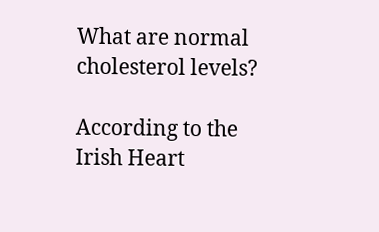What are normal cholesterol levels?

According to the Irish Heart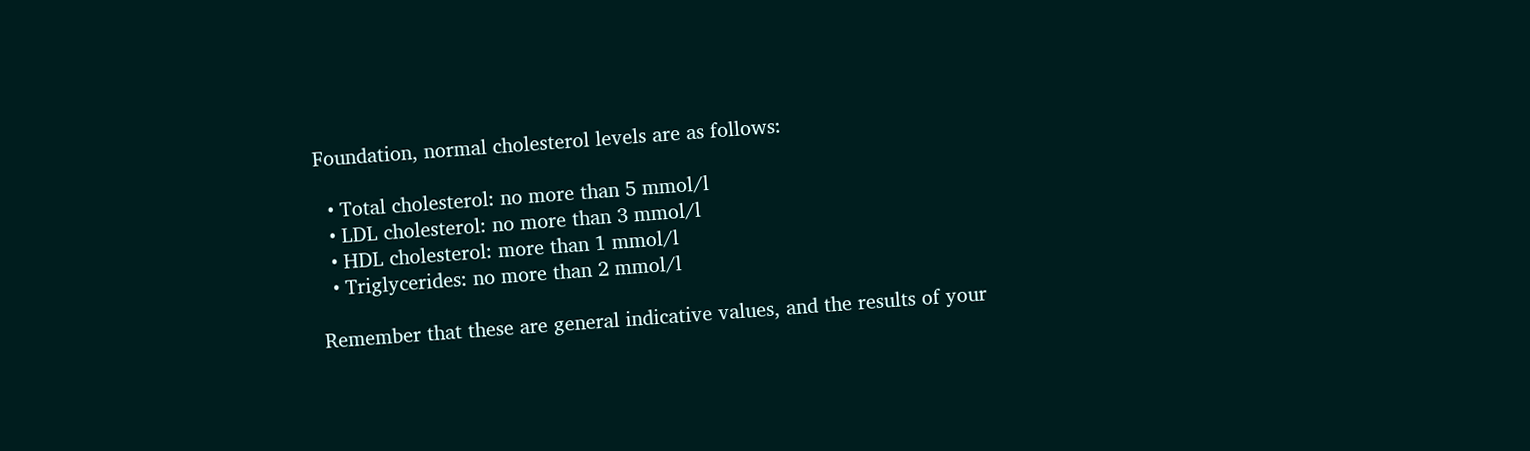Foundation, normal cholesterol levels are as follows:

  • Total cholesterol: no more than 5 mmol/l
  • LDL cholesterol: no more than 3 mmol/l
  • HDL cholesterol: more than 1 mmol/l
  • Triglycerides: no more than 2 mmol/l

Remember that these are general indicative values, and the results of your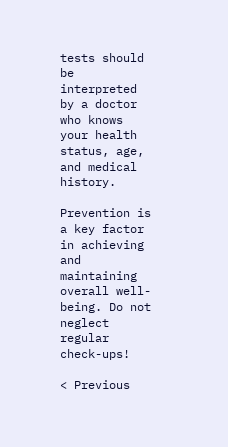tests should be interpreted by a doctor who knows your health status, age, and medical history.

Prevention is a key factor in achieving and maintaining overall well-being. Do not neglect regular check-ups!

< Previous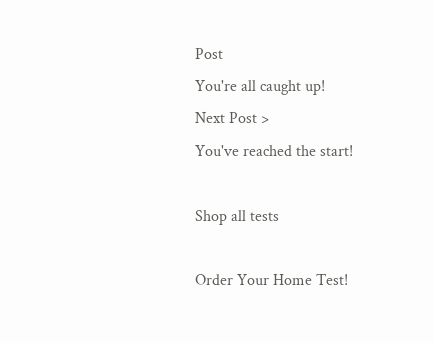Post
You're all caught up!
Next Post >
You've reached the start!

Shop all tests

Order Your Home Test!